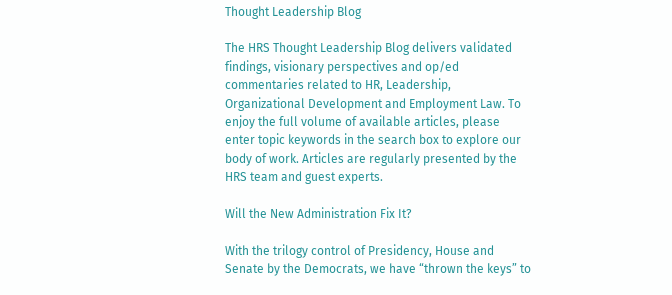Thought Leadership Blog

The HRS Thought Leadership Blog delivers validated findings, visionary perspectives and op/ed commentaries related to HR, Leadership, Organizational Development and Employment Law. To enjoy the full volume of available articles, please enter topic keywords in the search box to explore our body of work. Articles are regularly presented by the HRS team and guest experts.

Will the New Administration Fix It?

With the trilogy control of Presidency, House and Senate by the Democrats, we have “thrown the keys” to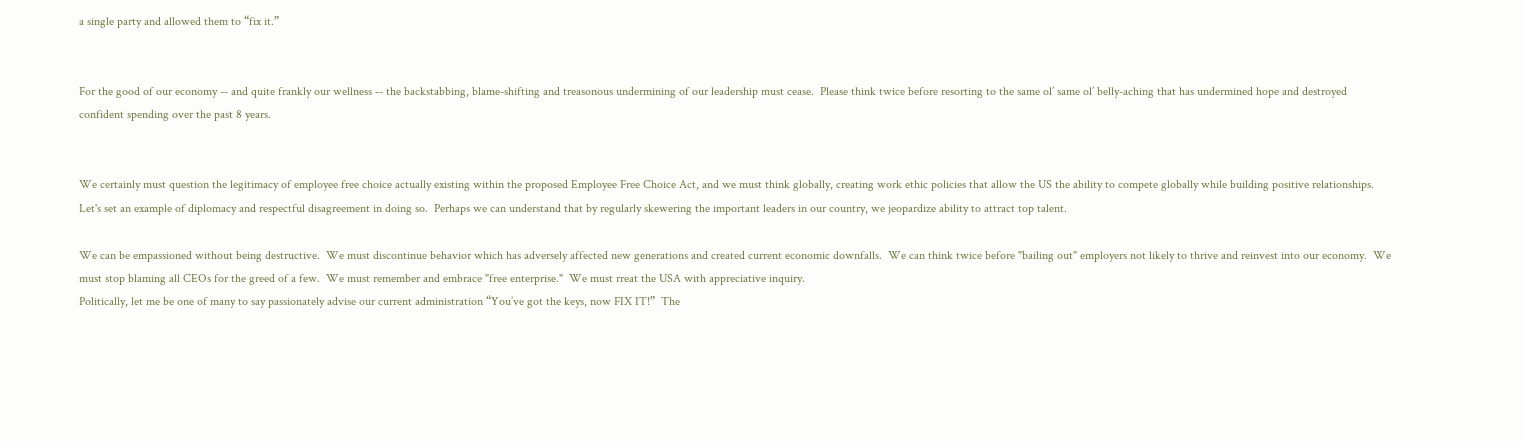a single party and allowed them to “fix it.”


For the good of our economy -- and quite frankly our wellness -- the backstabbing, blame-shifting and treasonous undermining of our leadership must cease.  Please think twice before resorting to the same ol’ same ol’ belly-aching that has undermined hope and destroyed confident spending over the past 8 years.


We certainly must question the legitimacy of employee free choice actually existing within the proposed Employee Free Choice Act, and we must think globally, creating work ethic policies that allow the US the ability to compete globally while building positive relationships.  Let's set an example of diplomacy and respectful disagreement in doing so.  Perhaps we can understand that by regularly skewering the important leaders in our country, we jeopardize ability to attract top talent.

We can be empassioned without being destructive.  We must discontinue behavior which has adversely affected new generations and created current economic downfalls.  We can think twice before "bailing out" employers not likely to thrive and reinvest into our economy.  We must stop blaming all CEOs for the greed of a few.  We must remember and embrace "free enterprise."  We must rreat the USA with appreciative inquiry.
Politically, let me be one of many to say passionately advise our current administration “You’ve got the keys, now FIX IT!”  The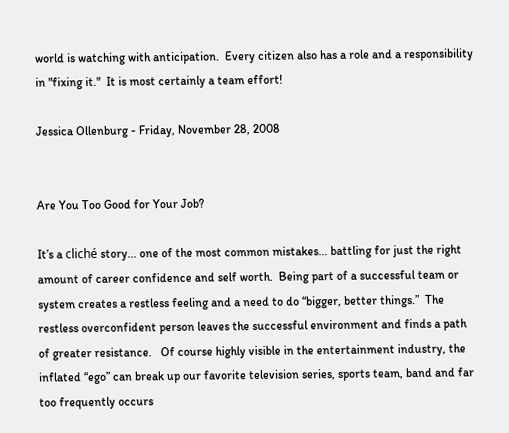world is watching with anticipation.  Every citizen also has a role and a responsibility in "fixing it."  It is most certainly a team effort!

Jessica Ollenburg - Friday, November 28, 2008


Are You Too Good for Your Job?

It’s a cliché story... one of the most common mistakes... battling for just the right amount of career confidence and self worth.  Being part of a successful team or system creates a restless feeling and a need to do “bigger, better things.”  The restless overconfident person leaves the successful environment and finds a path of greater resistance.   Of course highly visible in the entertainment industry, the inflated “ego” can break up our favorite television series, sports team, band and far too frequently occurs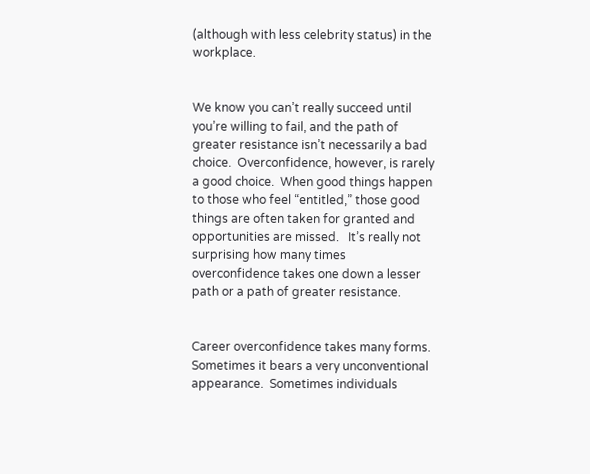(although with less celebrity status) in the workplace.


We know you can’t really succeed until you’re willing to fail, and the path of greater resistance isn’t necessarily a bad choice.  Overconfidence, however, is rarely a good choice.  When good things happen to those who feel “entitled,” those good things are often taken for granted and opportunities are missed.   It’s really not surprising how many times overconfidence takes one down a lesser path or a path of greater resistance.


Career overconfidence takes many forms.  Sometimes it bears a very unconventional appearance.  Sometimes individuals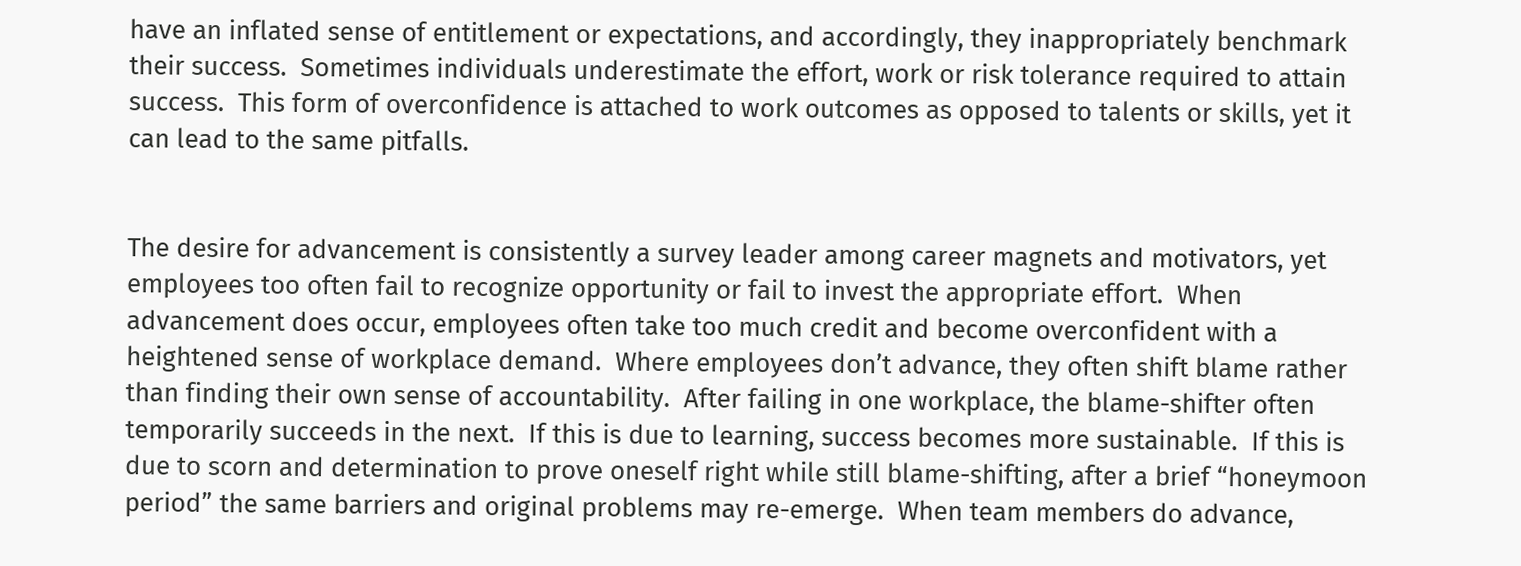have an inflated sense of entitlement or expectations, and accordingly, they inappropriately benchmark their success.  Sometimes individuals underestimate the effort, work or risk tolerance required to attain success.  This form of overconfidence is attached to work outcomes as opposed to talents or skills, yet it can lead to the same pitfalls.


The desire for advancement is consistently a survey leader among career magnets and motivators, yet employees too often fail to recognize opportunity or fail to invest the appropriate effort.  When advancement does occur, employees often take too much credit and become overconfident with a heightened sense of workplace demand.  Where employees don’t advance, they often shift blame rather than finding their own sense of accountability.  After failing in one workplace, the blame-shifter often temporarily succeeds in the next.  If this is due to learning, success becomes more sustainable.  If this is due to scorn and determination to prove oneself right while still blame-shifting, after a brief “honeymoon period” the same barriers and original problems may re-emerge.  When team members do advance,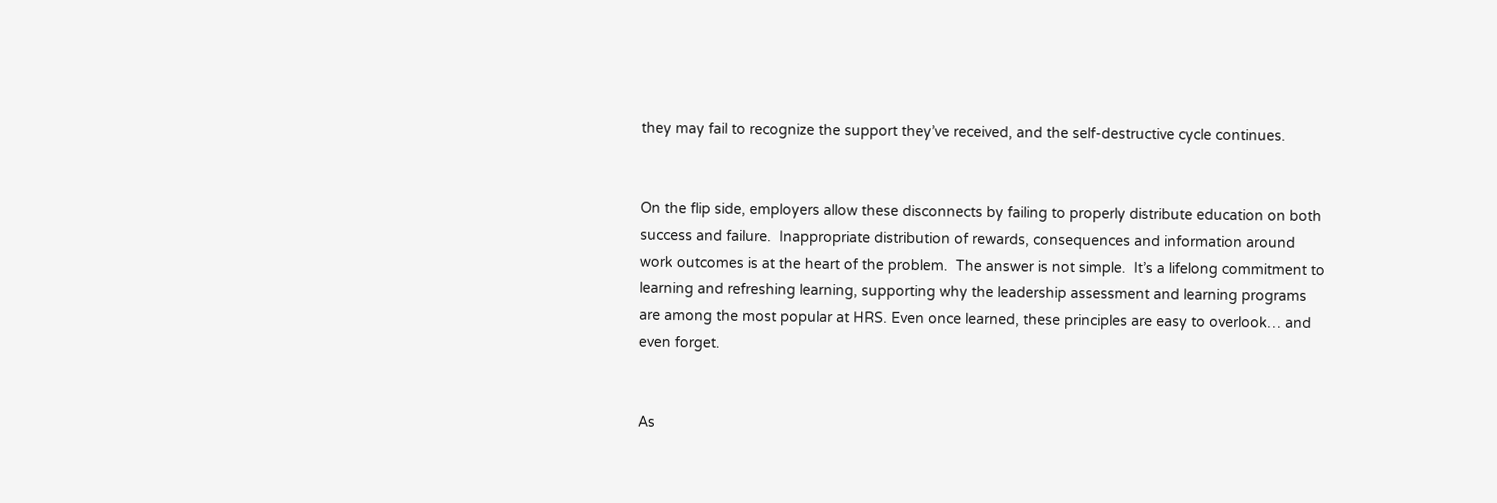they may fail to recognize the support they’ve received, and the self-destructive cycle continues.


On the flip side, employers allow these disconnects by failing to properly distribute education on both success and failure.  Inappropriate distribution of rewards, consequences and information around work outcomes is at the heart of the problem.  The answer is not simple.  It’s a lifelong commitment to learning and refreshing learning, supporting why the leadership assessment and learning programs are among the most popular at HRS. Even once learned, these principles are easy to overlook… and even forget.


As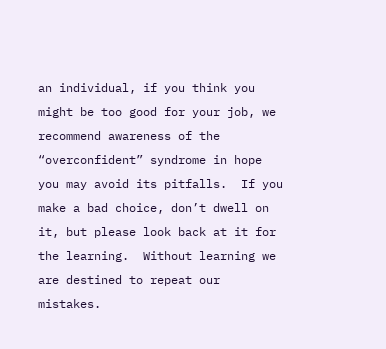an individual, if you think you might be too good for your job, we recommend awareness of the “overconfident” syndrome in hope you may avoid its pitfalls.  If you make a bad choice, don’t dwell on it, but please look back at it for the learning.  Without learning we are destined to repeat our mistakes.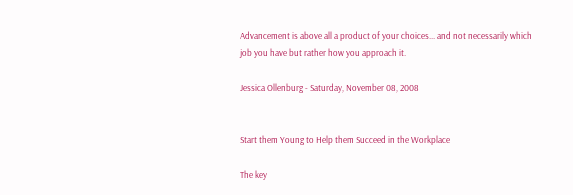Advancement is above all a product of your choices... and not necessarily which job you have but rather how you approach it.

Jessica Ollenburg - Saturday, November 08, 2008


Start them Young to Help them Succeed in the Workplace

The key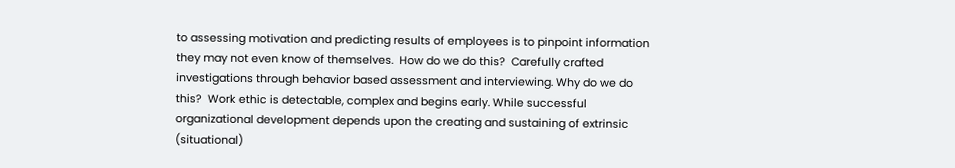to assessing motivation and predicting results of employees is to pinpoint information they may not even know of themselves.  How do we do this?  Carefully crafted investigations through behavior based assessment and interviewing. Why do we do this?  Work ethic is detectable, complex and begins early. While successful organizational development depends upon the creating and sustaining of extrinsic (situational)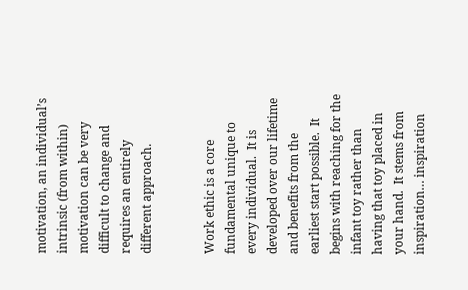motivation, an individual’s intrinsic (from within) motivation can be very difficult to change and requires an entirely different approach.


Work ethic is a core fundamental unique to every individual.  It is developed over our lifetime and benefits from the earliest start possible.  It begins with reaching for the infant toy rather than having that toy placed in your hand.  It stems from inspiration… inspiration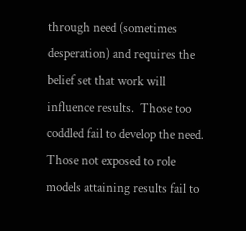through need (sometimes desperation) and requires the belief set that work will influence results.  Those too coddled fail to develop the need.  Those not exposed to role models attaining results fail to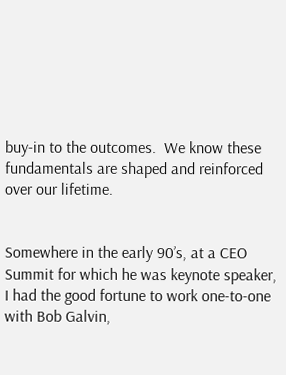buy-in to the outcomes.  We know these fundamentals are shaped and reinforced over our lifetime.


Somewhere in the early 90’s, at a CEO Summit for which he was keynote speaker, I had the good fortune to work one-to-one with Bob Galvin,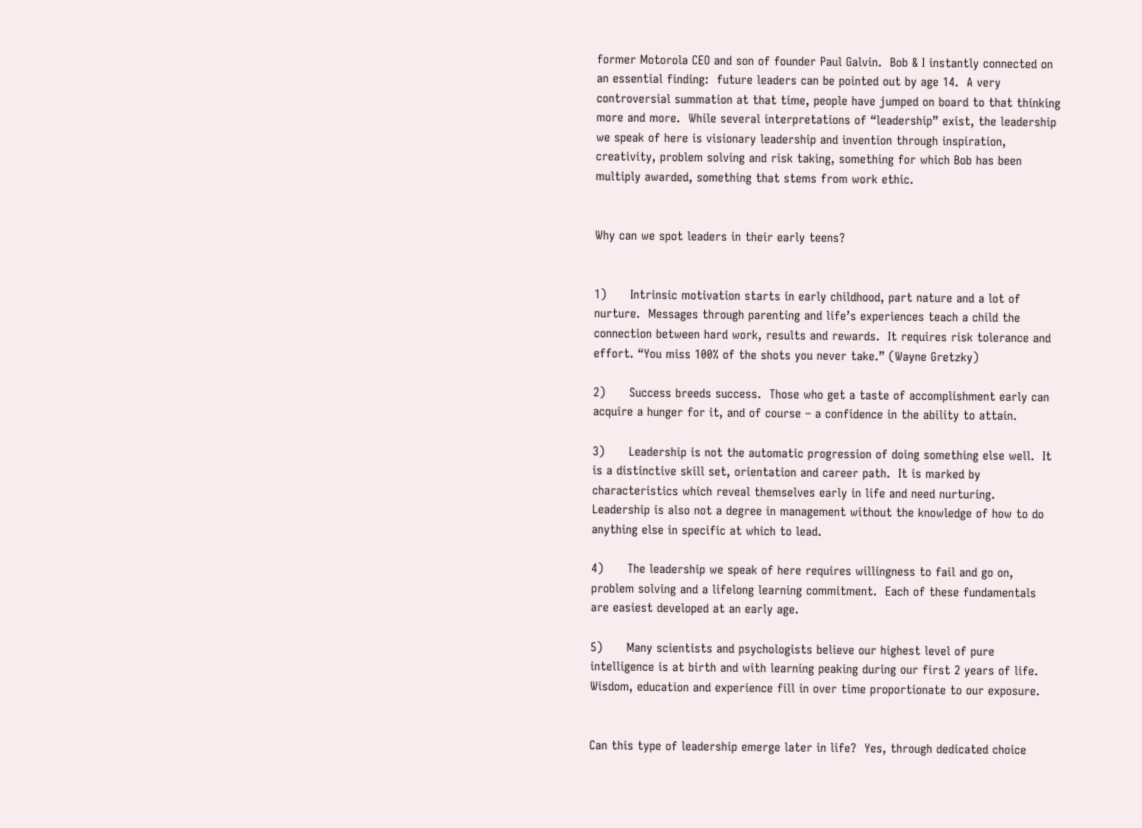former Motorola CEO and son of founder Paul Galvin.  Bob & I instantly connected on an essential finding:  future leaders can be pointed out by age 14.  A very controversial summation at that time, people have jumped on board to that thinking more and more.  While several interpretations of “leadership” exist, the leadership we speak of here is visionary leadership and invention through inspiration, creativity, problem solving and risk taking, something for which Bob has been multiply awarded, something that stems from work ethic.


Why can we spot leaders in their early teens?


1)      Intrinsic motivation starts in early childhood, part nature and a lot of nurture.  Messages through parenting and life’s experiences teach a child the connection between hard work, results and rewards.  It requires risk tolerance and effort. “You miss 100% of the shots you never take.” (Wayne Gretzky)

2)      Success breeds success.  Those who get a taste of accomplishment early can acquire a hunger for it, and of course – a confidence in the ability to attain.

3)      Leadership is not the automatic progression of doing something else well.  It is a distinctive skill set, orientation and career path.  It is marked by characteristics which reveal themselves early in life and need nurturing.  Leadership is also not a degree in management without the knowledge of how to do anything else in specific at which to lead.

4)      The leadership we speak of here requires willingness to fail and go on, problem solving and a lifelong learning commitment.  Each of these fundamentals are easiest developed at an early age.

5)      Many scientists and psychologists believe our highest level of pure intelligence is at birth and with learning peaking during our first 2 years of life.  Wisdom, education and experience fill in over time proportionate to our exposure.


Can this type of leadership emerge later in life?  Yes, through dedicated choice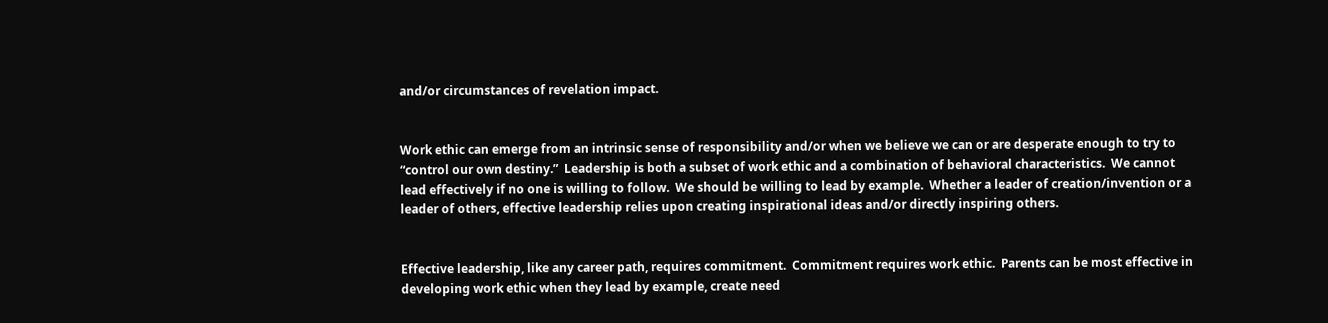and/or circumstances of revelation impact.


Work ethic can emerge from an intrinsic sense of responsibility and/or when we believe we can or are desperate enough to try to “control our own destiny.”  Leadership is both a subset of work ethic and a combination of behavioral characteristics.  We cannot lead effectively if no one is willing to follow.  We should be willing to lead by example.  Whether a leader of creation/invention or a leader of others, effective leadership relies upon creating inspirational ideas and/or directly inspiring others.


Effective leadership, like any career path, requires commitment.  Commitment requires work ethic.  Parents can be most effective in developing work ethic when they lead by example, create need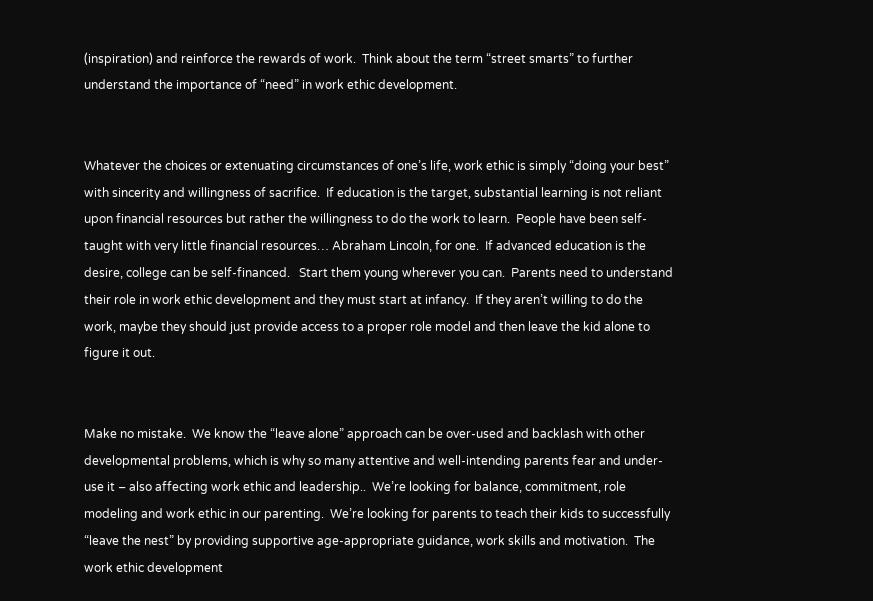(inspiration) and reinforce the rewards of work.  Think about the term “street smarts” to further understand the importance of “need” in work ethic development.


Whatever the choices or extenuating circumstances of one’s life, work ethic is simply “doing your best” with sincerity and willingness of sacrifice.  If education is the target, substantial learning is not reliant upon financial resources but rather the willingness to do the work to learn.  People have been self-taught with very little financial resources… Abraham Lincoln, for one.  If advanced education is the desire, college can be self-financed.   Start them young wherever you can.  Parents need to understand their role in work ethic development and they must start at infancy.  If they aren’t willing to do the work, maybe they should just provide access to a proper role model and then leave the kid alone to figure it out.


Make no mistake.  We know the “leave alone” approach can be over-used and backlash with other developmental problems, which is why so many attentive and well-intending parents fear and under-use it – also affecting work ethic and leadership..  We’re looking for balance, commitment, role modeling and work ethic in our parenting.  We’re looking for parents to teach their kids to successfully “leave the nest” by providing supportive age-appropriate guidance, work skills and motivation.  The work ethic development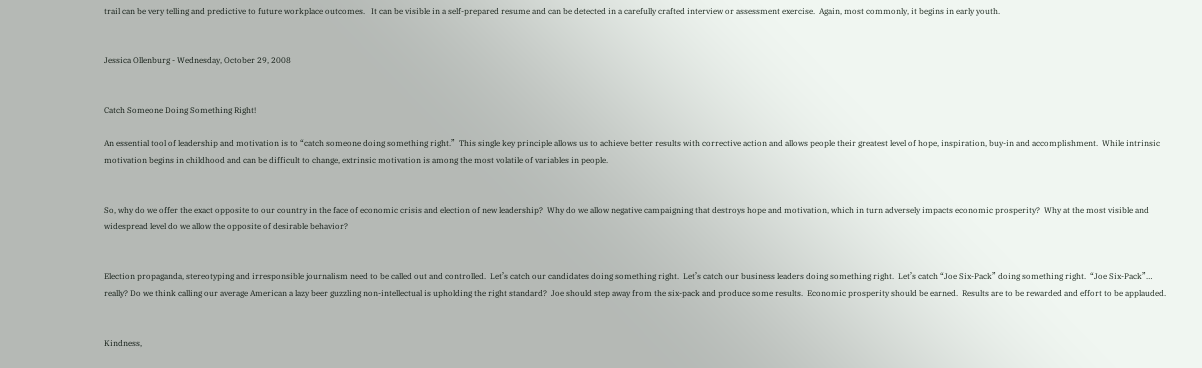trail can be very telling and predictive to future workplace outcomes.   It can be visible in a self-prepared resume and can be detected in a carefully crafted interview or assessment exercise.  Again, most commonly, it begins in early youth.


Jessica Ollenburg - Wednesday, October 29, 2008


Catch Someone Doing Something Right!

An essential tool of leadership and motivation is to “catch someone doing something right.”  This single key principle allows us to achieve better results with corrective action and allows people their greatest level of hope, inspiration, buy-in and accomplishment.  While intrinsic motivation begins in childhood and can be difficult to change, extrinsic motivation is among the most volatile of variables in people.


So, why do we offer the exact opposite to our country in the face of economic crisis and election of new leadership?  Why do we allow negative campaigning that destroys hope and motivation, which in turn adversely impacts economic prosperity?  Why at the most visible and widespread level do we allow the opposite of desirable behavior?


Election propaganda, stereotyping and irresponsible journalism need to be called out and controlled.  Let’s catch our candidates doing something right.  Let’s catch our business leaders doing something right.  Let’s catch “Joe Six-Pack” doing something right.  “Joe Six-Pack”… really? Do we think calling our average American a lazy beer guzzling non-intellectual is upholding the right standard?  Joe should step away from the six-pack and produce some results.  Economic prosperity should be earned.  Results are to be rewarded and effort to be applauded.


Kindness,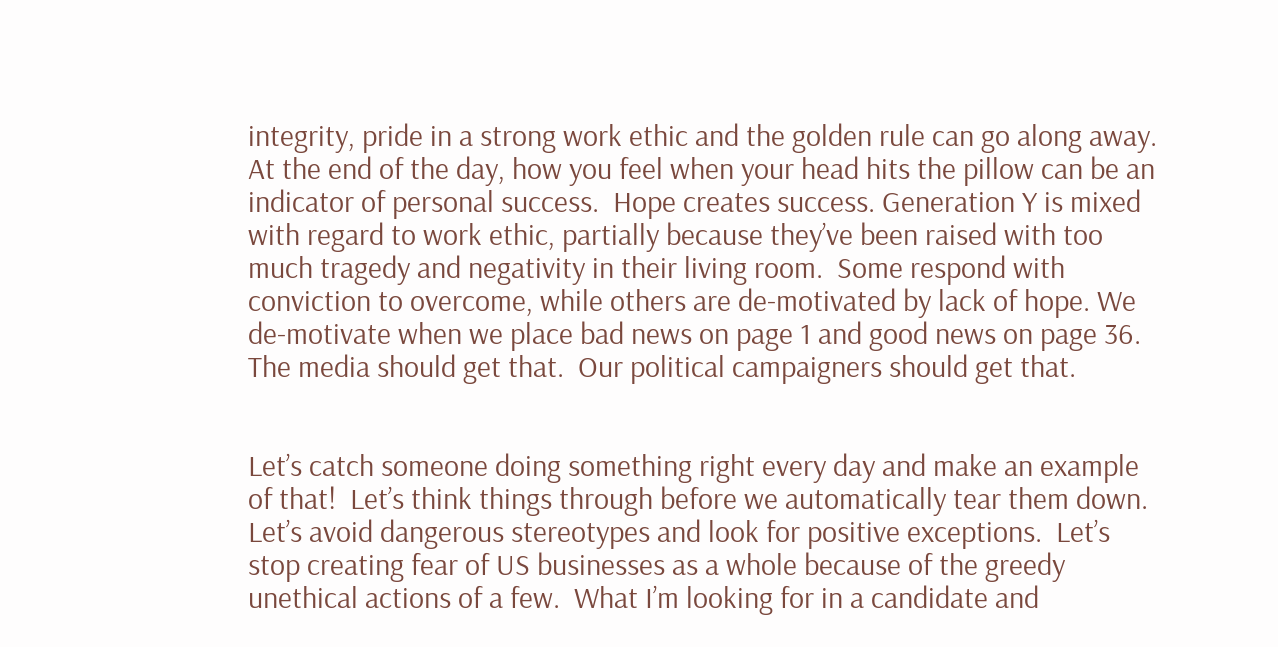integrity, pride in a strong work ethic and the golden rule can go along away.  At the end of the day, how you feel when your head hits the pillow can be an indicator of personal success.  Hope creates success. Generation Y is mixed with regard to work ethic, partially because they’ve been raised with too much tragedy and negativity in their living room.  Some respond with conviction to overcome, while others are de-motivated by lack of hope. We de-motivate when we place bad news on page 1 and good news on page 36.  The media should get that.  Our political campaigners should get that.


Let’s catch someone doing something right every day and make an example of that!  Let’s think things through before we automatically tear them down.  Let’s avoid dangerous stereotypes and look for positive exceptions.  Let’s stop creating fear of US businesses as a whole because of the greedy unethical actions of a few.  What I’m looking for in a candidate and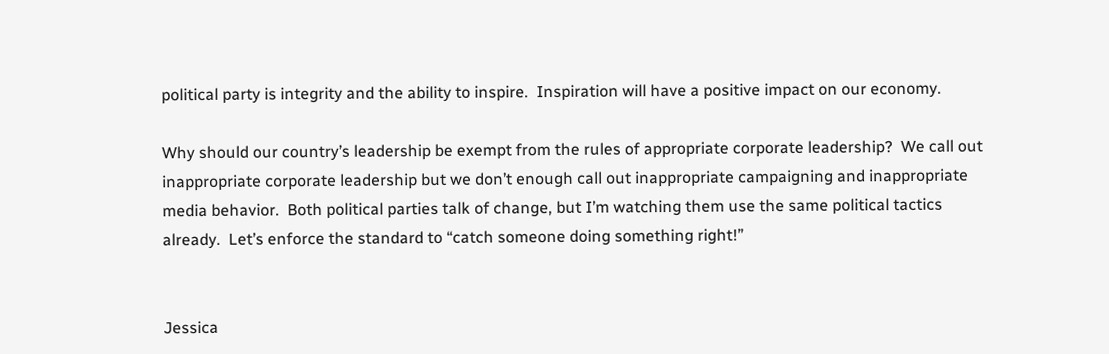political party is integrity and the ability to inspire.  Inspiration will have a positive impact on our economy.

Why should our country’s leadership be exempt from the rules of appropriate corporate leadership?  We call out inappropriate corporate leadership but we don’t enough call out inappropriate campaigning and inappropriate media behavior.  Both political parties talk of change, but I’m watching them use the same political tactics already.  Let’s enforce the standard to “catch someone doing something right!”


Jessica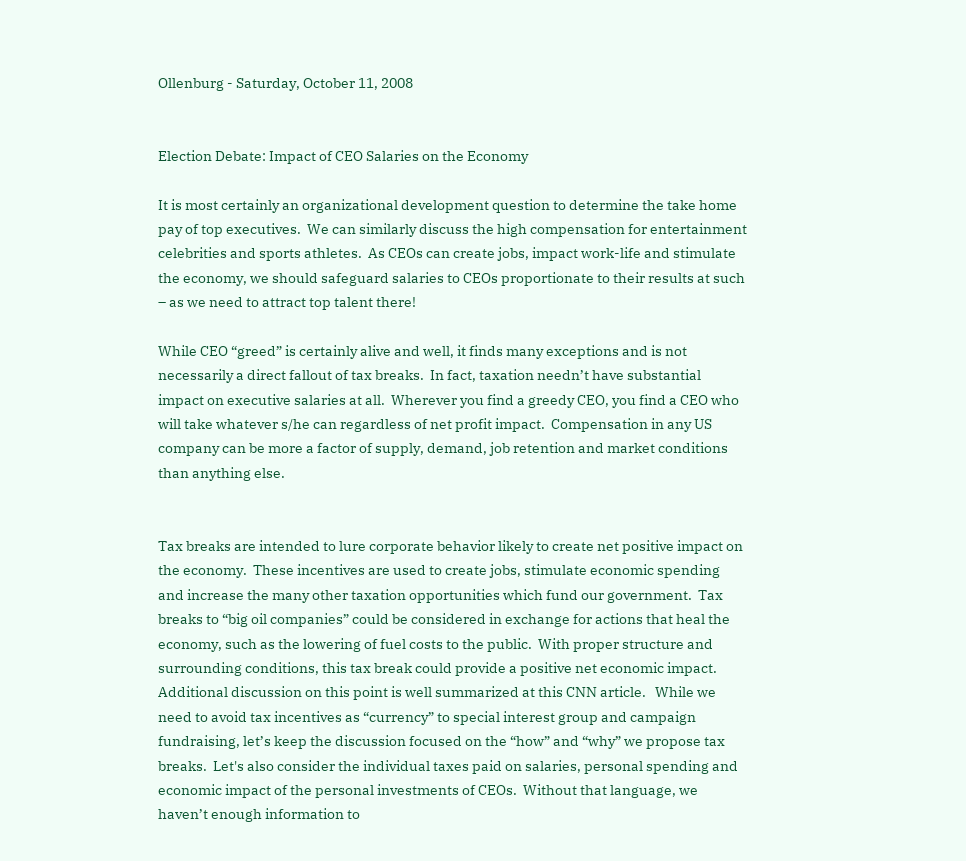Ollenburg - Saturday, October 11, 2008


Election Debate: Impact of CEO Salaries on the Economy

It is most certainly an organizational development question to determine the take home pay of top executives.  We can similarly discuss the high compensation for entertainment celebrities and sports athletes.  As CEOs can create jobs, impact work-life and stimulate the economy, we should safeguard salaries to CEOs proportionate to their results at such – as we need to attract top talent there!

While CEO “greed” is certainly alive and well, it finds many exceptions and is not necessarily a direct fallout of tax breaks.  In fact, taxation needn’t have substantial impact on executive salaries at all.  Wherever you find a greedy CEO, you find a CEO who will take whatever s/he can regardless of net profit impact.  Compensation in any US company can be more a factor of supply, demand, job retention and market conditions than anything else.


Tax breaks are intended to lure corporate behavior likely to create net positive impact on the economy.  These incentives are used to create jobs, stimulate economic spending and increase the many other taxation opportunities which fund our government.  Tax breaks to “big oil companies” could be considered in exchange for actions that heal the economy, such as the lowering of fuel costs to the public.  With proper structure and surrounding conditions, this tax break could provide a positive net economic impact.  Additional discussion on this point is well summarized at this CNN article.   While we need to avoid tax incentives as “currency” to special interest group and campaign fundraising, let’s keep the discussion focused on the “how” and “why” we propose tax breaks.  Let's also consider the individual taxes paid on salaries, personal spending and economic impact of the personal investments of CEOs.  Without that language, we haven’t enough information to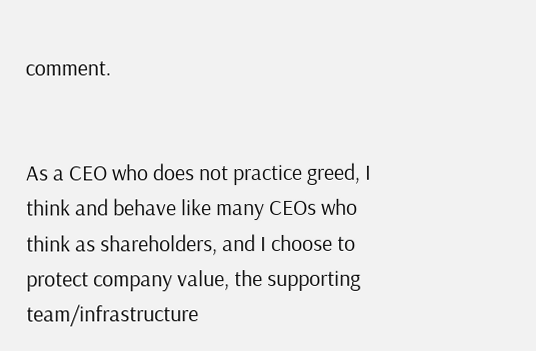comment.


As a CEO who does not practice greed, I think and behave like many CEOs who think as shareholders, and I choose to protect company value, the supporting team/infrastructure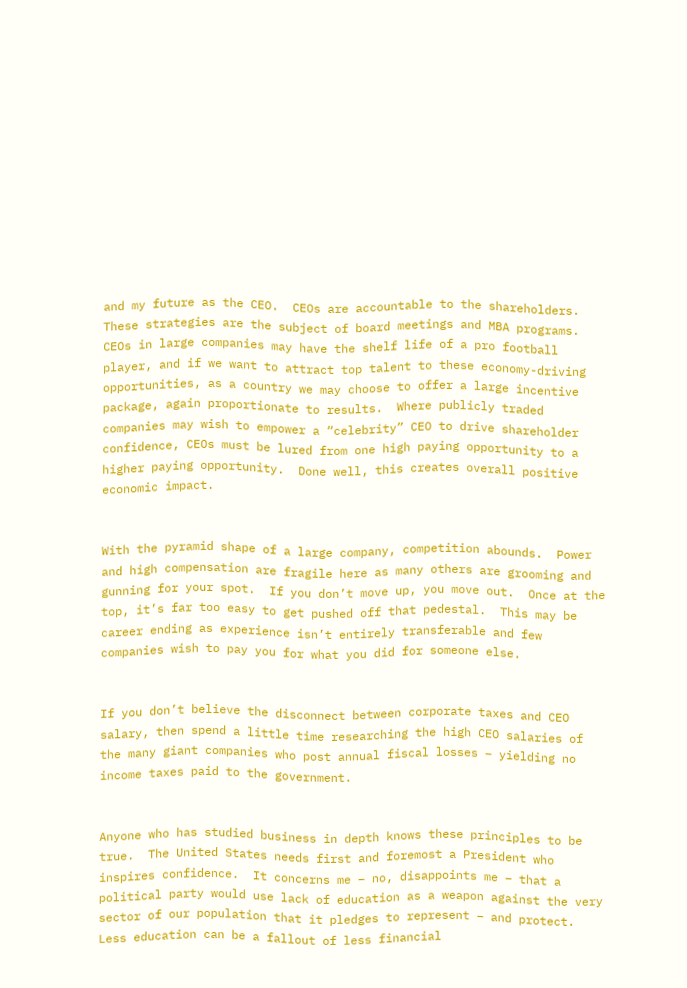and my future as the CEO.  CEOs are accountable to the shareholders.  These strategies are the subject of board meetings and MBA programs.  CEOs in large companies may have the shelf life of a pro football player, and if we want to attract top talent to these economy-driving opportunities, as a country we may choose to offer a large incentive package, again proportionate to results.  Where publicly traded companies may wish to empower a “celebrity” CEO to drive shareholder confidence, CEOs must be lured from one high paying opportunity to a higher paying opportunity.  Done well, this creates overall positive economic impact.


With the pyramid shape of a large company, competition abounds.  Power and high compensation are fragile here as many others are grooming and gunning for your spot.  If you don’t move up, you move out.  Once at the top, it’s far too easy to get pushed off that pedestal.  This may be career ending as experience isn’t entirely transferable and few companies wish to pay you for what you did for someone else.


If you don’t believe the disconnect between corporate taxes and CEO salary, then spend a little time researching the high CEO salaries of the many giant companies who post annual fiscal losses – yielding no income taxes paid to the government.


Anyone who has studied business in depth knows these principles to be true.  The United States needs first and foremost a President who inspires confidence.  It concerns me – no, disappoints me – that a political party would use lack of education as a weapon against the very sector of our population that it pledges to represent – and protect.  Less education can be a fallout of less financial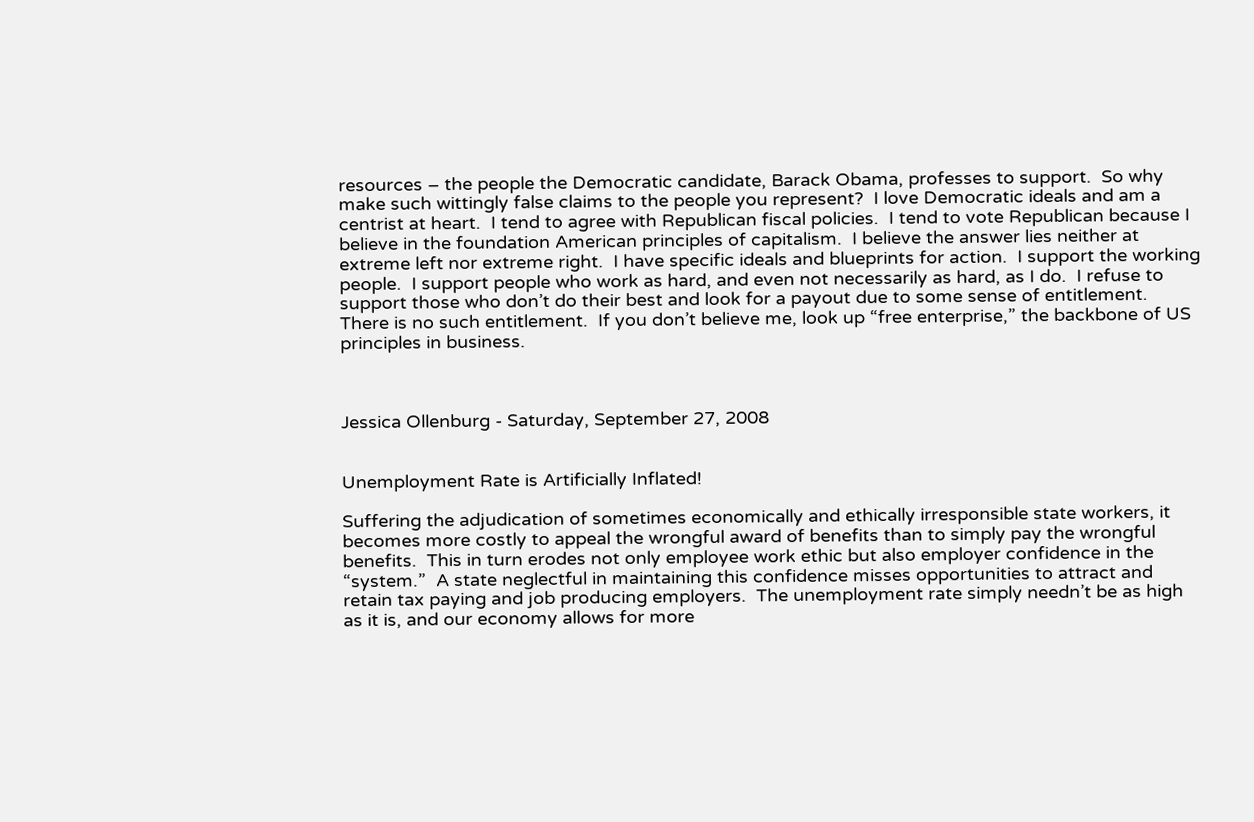resources – the people the Democratic candidate, Barack Obama, professes to support.  So why make such wittingly false claims to the people you represent?  I love Democratic ideals and am a centrist at heart.  I tend to agree with Republican fiscal policies.  I tend to vote Republican because I believe in the foundation American principles of capitalism.  I believe the answer lies neither at extreme left nor extreme right.  I have specific ideals and blueprints for action.  I support the working people.  I support people who work as hard, and even not necessarily as hard, as I do.  I refuse to support those who don’t do their best and look for a payout due to some sense of entitlement.  There is no such entitlement.  If you don’t believe me, look up “free enterprise,” the backbone of US principles in business.



Jessica Ollenburg - Saturday, September 27, 2008


Unemployment Rate is Artificially Inflated!

Suffering the adjudication of sometimes economically and ethically irresponsible state workers, it becomes more costly to appeal the wrongful award of benefits than to simply pay the wrongful benefits.  This in turn erodes not only employee work ethic but also employer confidence in the “system.”  A state neglectful in maintaining this confidence misses opportunities to attract and retain tax paying and job producing employers.  The unemployment rate simply needn’t be as high as it is, and our economy allows for more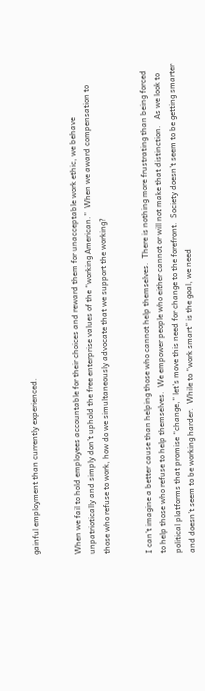gainful employment than currently experienced.


When we fail to hold employees accountable for their choices and reward them for unacceptable work ethic, we behave unpatriotically and simply don’t uphold the free enterprise values of the “working American.”  When we award compensation to those who refuse to work, how do we simultaneously advocate that we support the working?


I can’t imagine a better cause than helping those who cannot help themselves.  There is nothing more frustrating than being forced to help those who refuse to help themselves.  We empower people who either cannot or will not make that distinction.   As we look to political platforms that promise “change,” let’s move this need for change to the forefront.  Society doesn’t seem to be getting smarter and doesn’t seem to be working harder.  While to “work smart” is the goal, we need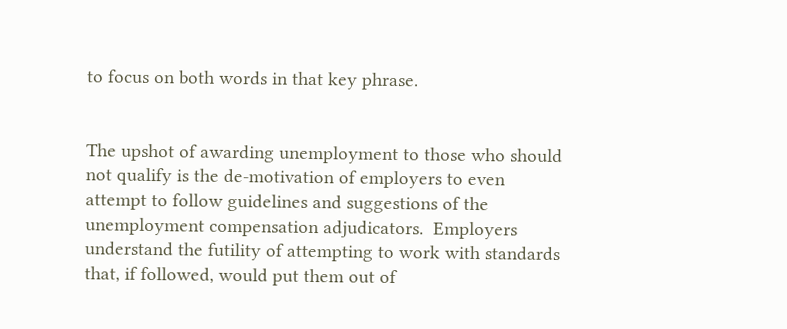to focus on both words in that key phrase.


The upshot of awarding unemployment to those who should not qualify is the de-motivation of employers to even attempt to follow guidelines and suggestions of the unemployment compensation adjudicators.  Employers understand the futility of attempting to work with standards that, if followed, would put them out of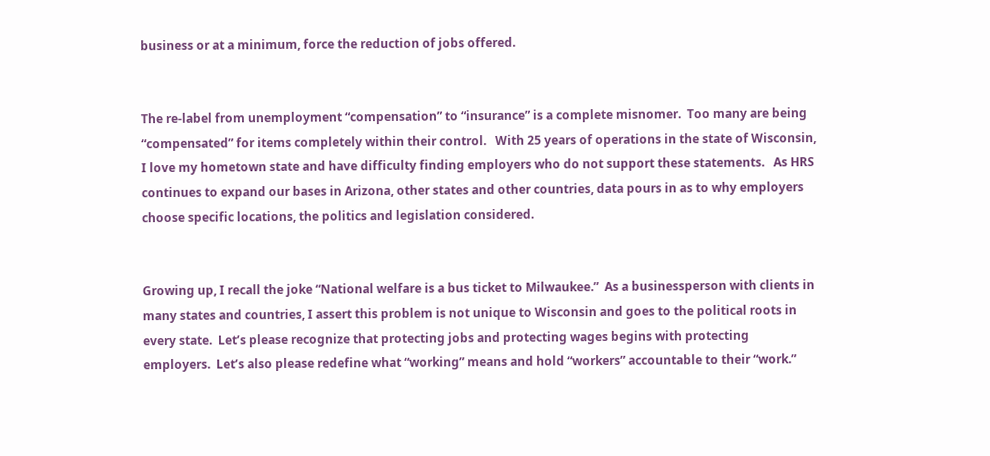business or at a minimum, force the reduction of jobs offered.


The re-label from unemployment “compensation” to “insurance” is a complete misnomer.  Too many are being “compensated” for items completely within their control.   With 25 years of operations in the state of Wisconsin, I love my hometown state and have difficulty finding employers who do not support these statements.   As HRS continues to expand our bases in Arizona, other states and other countries, data pours in as to why employers choose specific locations, the politics and legislation considered.


Growing up, I recall the joke “National welfare is a bus ticket to Milwaukee.”  As a businessperson with clients in many states and countries, I assert this problem is not unique to Wisconsin and goes to the political roots in every state.  Let’s please recognize that protecting jobs and protecting wages begins with protecting employers.  Let’s also please redefine what “working” means and hold “workers” accountable to their “work.”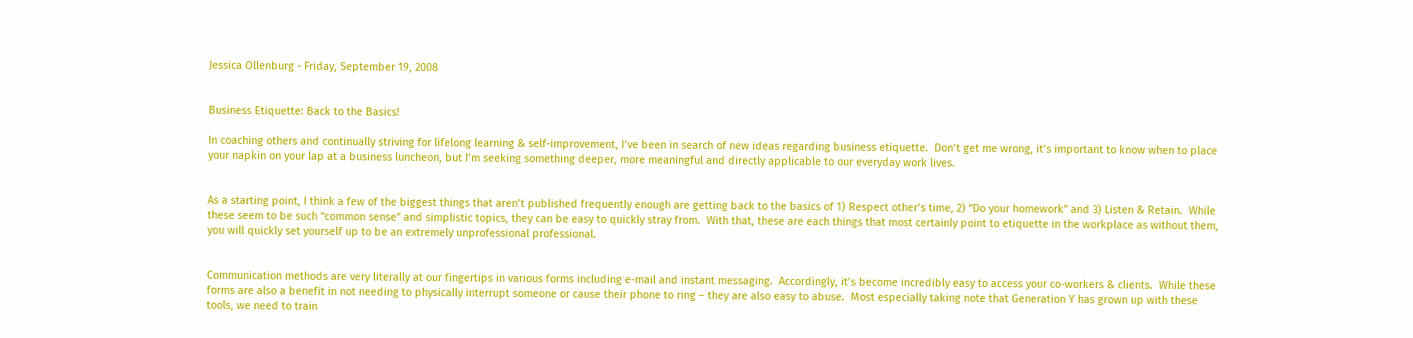Jessica Ollenburg - Friday, September 19, 2008


Business Etiquette: Back to the Basics!

In coaching others and continually striving for lifelong learning & self-improvement, I’ve been in search of new ideas regarding business etiquette.  Don’t get me wrong, it’s important to know when to place your napkin on your lap at a business luncheon, but I’m seeking something deeper, more meaningful and directly applicable to our everyday work lives.


As a starting point, I think a few of the biggest things that aren’t published frequently enough are getting back to the basics of 1) Respect other’s time, 2) “Do your homework” and 3) Listen & Retain.  While these seem to be such “common sense” and simplistic topics, they can be easy to quickly stray from.  With that, these are each things that most certainly point to etiquette in the workplace as without them, you will quickly set yourself up to be an extremely unprofessional professional.


Communication methods are very literally at our fingertips in various forms including e-mail and instant messaging.  Accordingly, it’s become incredibly easy to access your co-workers & clients.  While these forms are also a benefit in not needing to physically interrupt someone or cause their phone to ring – they are also easy to abuse.  Most especially taking note that Generation Y has grown up with these tools, we need to train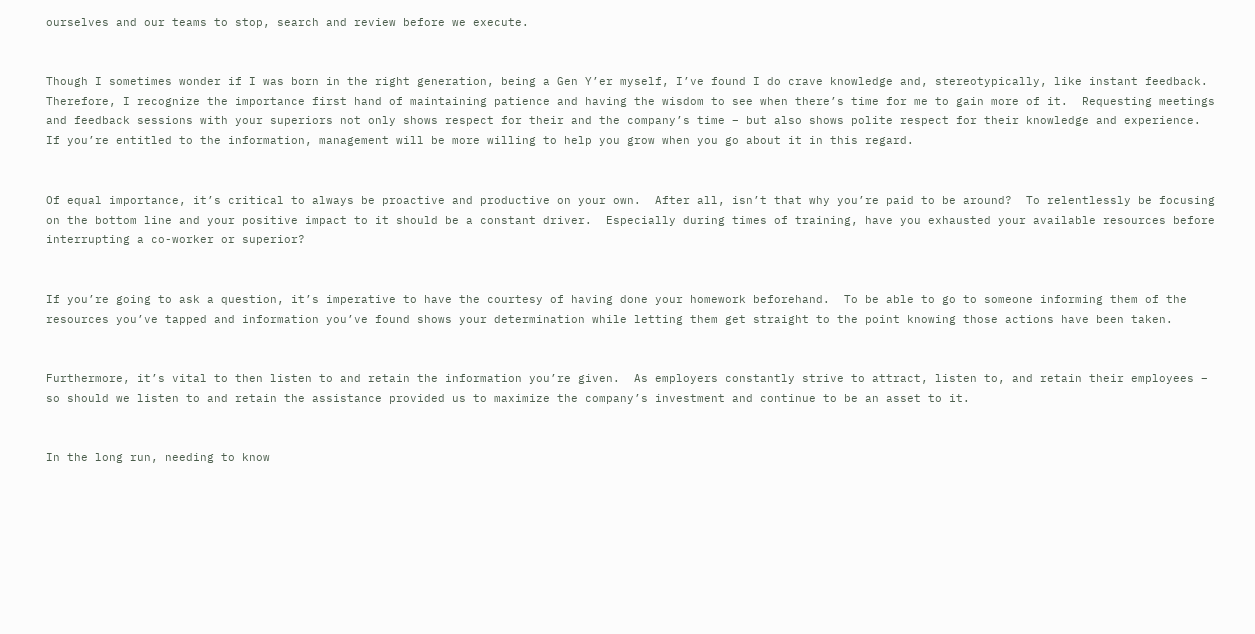ourselves and our teams to stop, search and review before we execute.


Though I sometimes wonder if I was born in the right generation, being a Gen Y’er myself, I’ve found I do crave knowledge and, stereotypically, like instant feedback.  Therefore, I recognize the importance first hand of maintaining patience and having the wisdom to see when there’s time for me to gain more of it.  Requesting meetings and feedback sessions with your superiors not only shows respect for their and the company’s time – but also shows polite respect for their knowledge and experience.  If you’re entitled to the information, management will be more willing to help you grow when you go about it in this regard.


Of equal importance, it’s critical to always be proactive and productive on your own.  After all, isn’t that why you’re paid to be around?  To relentlessly be focusing on the bottom line and your positive impact to it should be a constant driver.  Especially during times of training, have you exhausted your available resources before interrupting a co-worker or superior?


If you’re going to ask a question, it’s imperative to have the courtesy of having done your homework beforehand.  To be able to go to someone informing them of the resources you’ve tapped and information you’ve found shows your determination while letting them get straight to the point knowing those actions have been taken.


Furthermore, it’s vital to then listen to and retain the information you’re given.  As employers constantly strive to attract, listen to, and retain their employees – so should we listen to and retain the assistance provided us to maximize the company’s investment and continue to be an asset to it.


In the long run, needing to know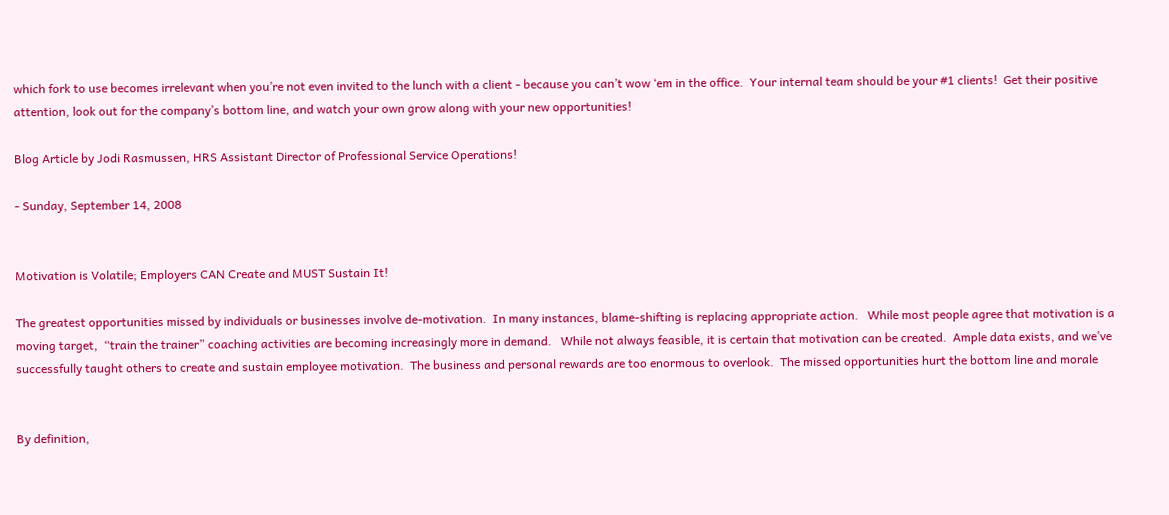which fork to use becomes irrelevant when you’re not even invited to the lunch with a client - because you can’t wow ‘em in the office.  Your internal team should be your #1 clients!  Get their positive attention, look out for the company’s bottom line, and watch your own grow along with your new opportunities!

Blog Article by Jodi Rasmussen, HRS Assistant Director of Professional Service Operations!

- Sunday, September 14, 2008


Motivation is Volatile; Employers CAN Create and MUST Sustain It!

The greatest opportunities missed by individuals or businesses involve de-motivation.  In many instances, blame-shifting is replacing appropriate action.   While most people agree that motivation is a moving target,  “train the trainer” coaching activities are becoming increasingly more in demand.   While not always feasible, it is certain that motivation can be created.  Ample data exists, and we’ve successfully taught others to create and sustain employee motivation.  The business and personal rewards are too enormous to overlook.  The missed opportunities hurt the bottom line and morale


By definition,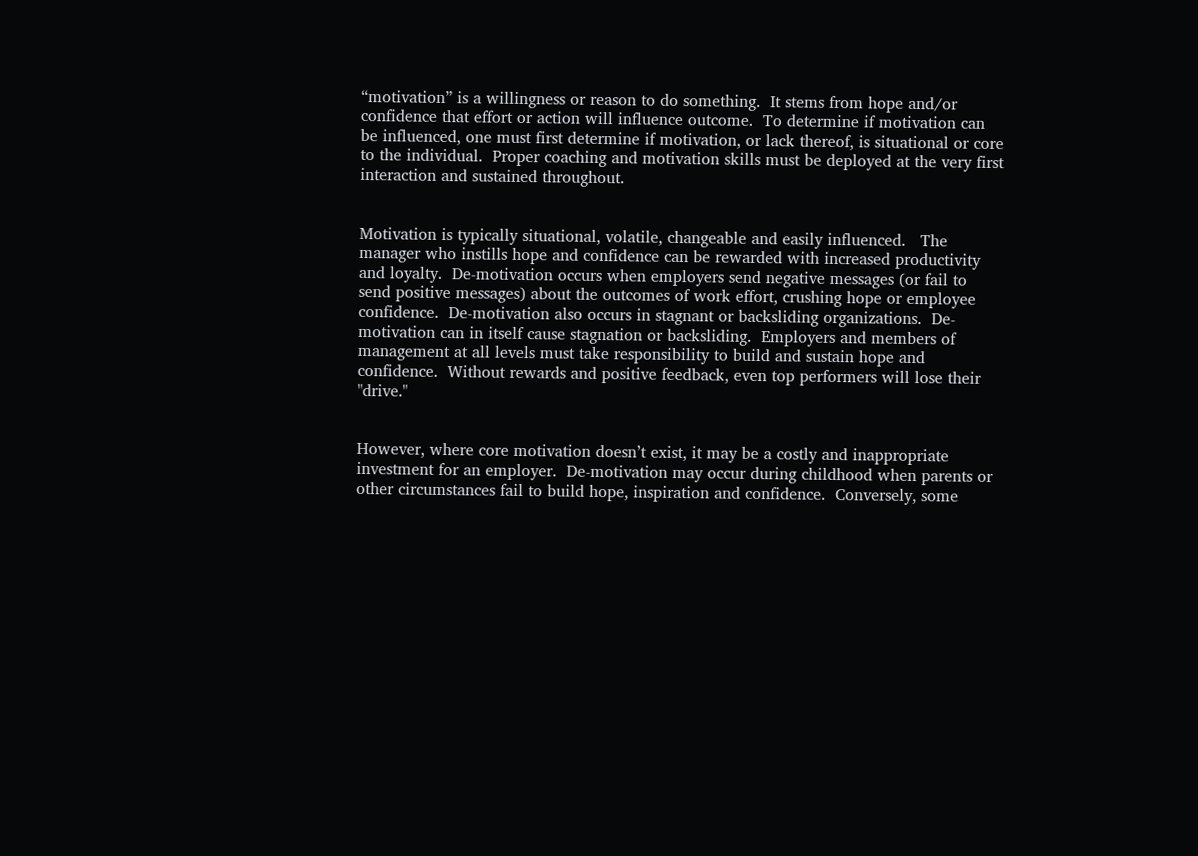“motivation” is a willingness or reason to do something.  It stems from hope and/or confidence that effort or action will influence outcome.  To determine if motivation can be influenced, one must first determine if motivation, or lack thereof, is situational or core to the individual.  Proper coaching and motivation skills must be deployed at the very first interaction and sustained throughout.


Motivation is typically situational, volatile, changeable and easily influenced.   The manager who instills hope and confidence can be rewarded with increased productivity and loyalty.  De-motivation occurs when employers send negative messages (or fail to send positive messages) about the outcomes of work effort, crushing hope or employee confidence.  De-motivation also occurs in stagnant or backsliding organizations.  De-motivation can in itself cause stagnation or backsliding.  Employers and members of management at all levels must take responsibility to build and sustain hope and confidence.  Without rewards and positive feedback, even top performers will lose their "drive."


However, where core motivation doesn’t exist, it may be a costly and inappropriate investment for an employer.  De-motivation may occur during childhood when parents or other circumstances fail to build hope, inspiration and confidence.  Conversely, some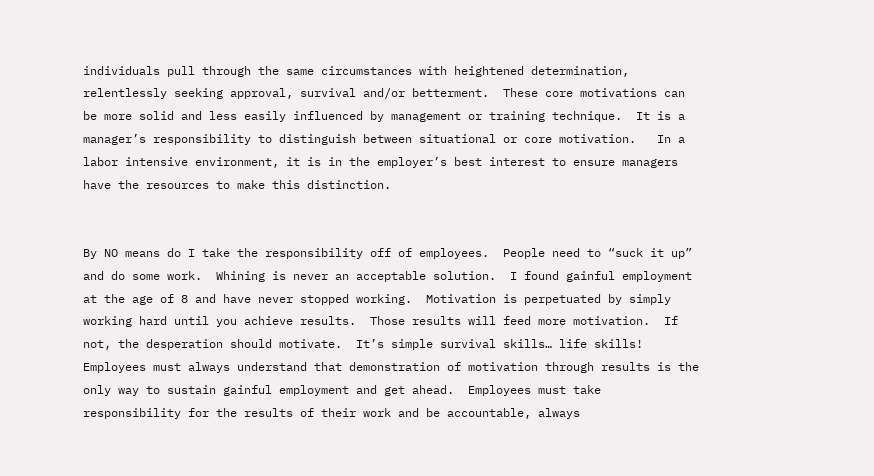individuals pull through the same circumstances with heightened determination, relentlessly seeking approval, survival and/or betterment.  These core motivations can be more solid and less easily influenced by management or training technique.  It is a manager’s responsibility to distinguish between situational or core motivation.   In a labor intensive environment, it is in the employer’s best interest to ensure managers have the resources to make this distinction.


By NO means do I take the responsibility off of employees.  People need to “suck it up” and do some work.  Whining is never an acceptable solution.  I found gainful employment at the age of 8 and have never stopped working.  Motivation is perpetuated by simply working hard until you achieve results.  Those results will feed more motivation.  If not, the desperation should motivate.  It’s simple survival skills… life skills!  Employees must always understand that demonstration of motivation through results is the only way to sustain gainful employment and get ahead.  Employees must take responsibility for the results of their work and be accountable, always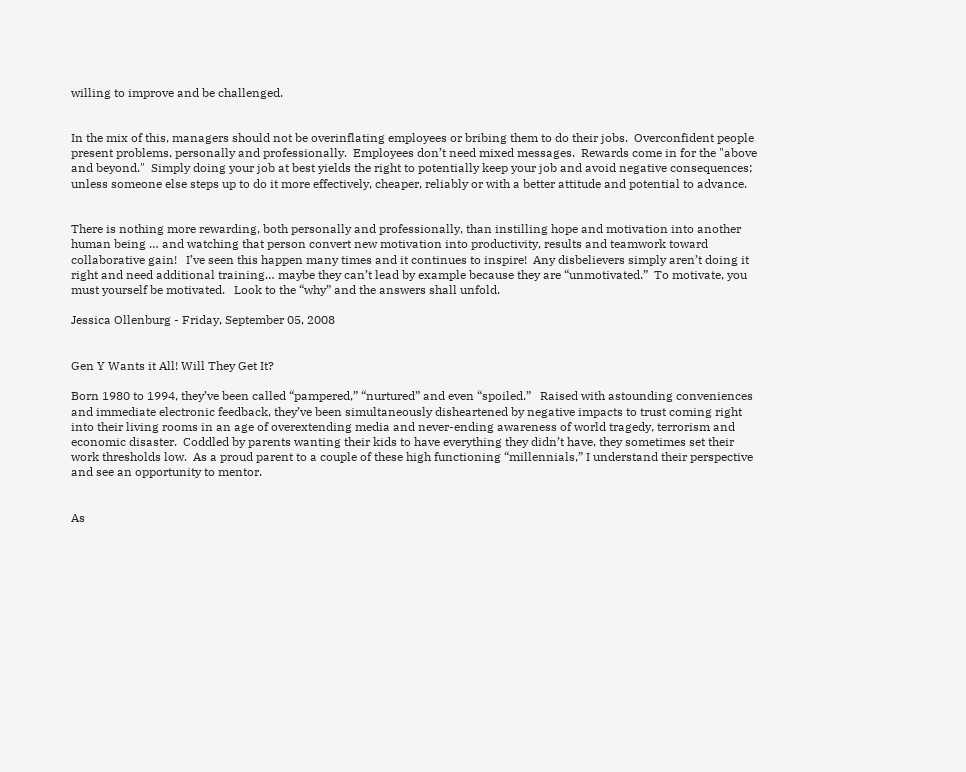willing to improve and be challenged.


In the mix of this, managers should not be overinflating employees or bribing them to do their jobs.  Overconfident people present problems, personally and professionally.  Employees don’t need mixed messages.  Rewards come in for the "above and beyond."  Simply doing your job at best yields the right to potentially keep your job and avoid negative consequences; unless someone else steps up to do it more effectively, cheaper, reliably or with a better attitude and potential to advance.


There is nothing more rewarding, both personally and professionally, than instilling hope and motivation into another human being … and watching that person convert new motivation into productivity, results and teamwork toward collaborative gain!   I’ve seen this happen many times and it continues to inspire!  Any disbelievers simply aren’t doing it right and need additional training… maybe they can’t lead by example because they are “unmotivated.”  To motivate, you must yourself be motivated.   Look to the “why” and the answers shall unfold.

Jessica Ollenburg - Friday, September 05, 2008


Gen Y Wants it All! Will They Get It?

Born 1980 to 1994, they’ve been called “pampered,” “nurtured” and even “spoiled.”   Raised with astounding conveniences and immediate electronic feedback, they’ve been simultaneously disheartened by negative impacts to trust coming right into their living rooms in an age of overextending media and never-ending awareness of world tragedy, terrorism and economic disaster.  Coddled by parents wanting their kids to have everything they didn’t have, they sometimes set their work thresholds low.  As a proud parent to a couple of these high functioning “millennials,” I understand their perspective and see an opportunity to mentor.


As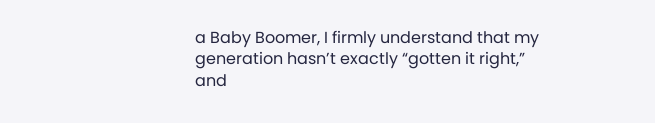a Baby Boomer, I firmly understand that my generation hasn’t exactly “gotten it right,” and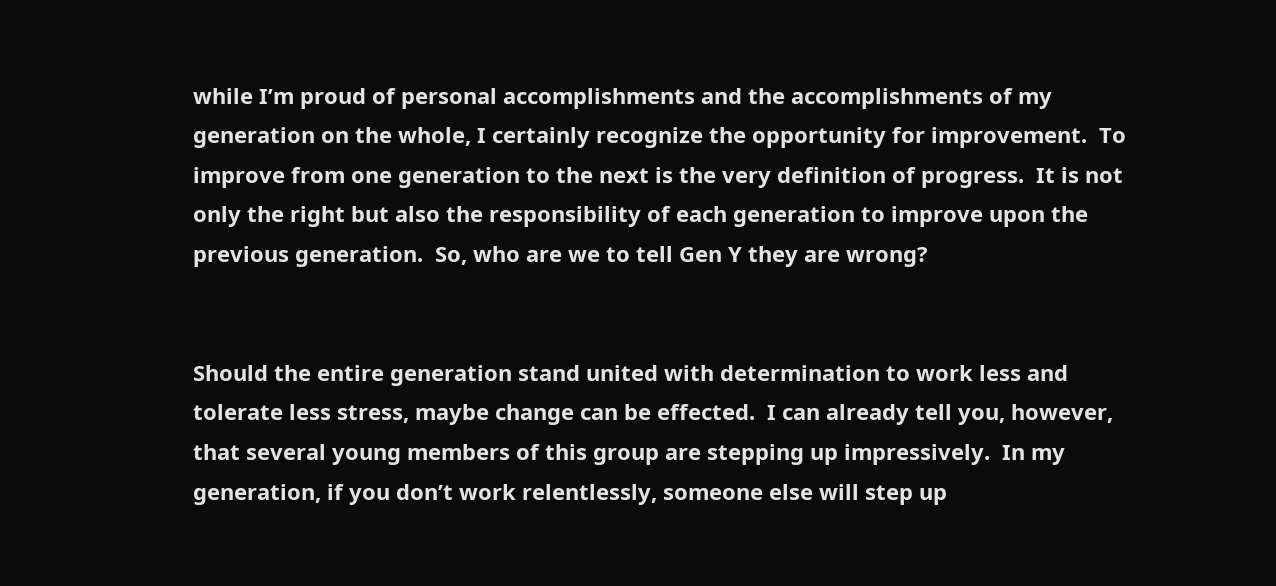while I’m proud of personal accomplishments and the accomplishments of my generation on the whole, I certainly recognize the opportunity for improvement.  To improve from one generation to the next is the very definition of progress.  It is not only the right but also the responsibility of each generation to improve upon the previous generation.  So, who are we to tell Gen Y they are wrong?


Should the entire generation stand united with determination to work less and tolerate less stress, maybe change can be effected.  I can already tell you, however, that several young members of this group are stepping up impressively.  In my generation, if you don’t work relentlessly, someone else will step up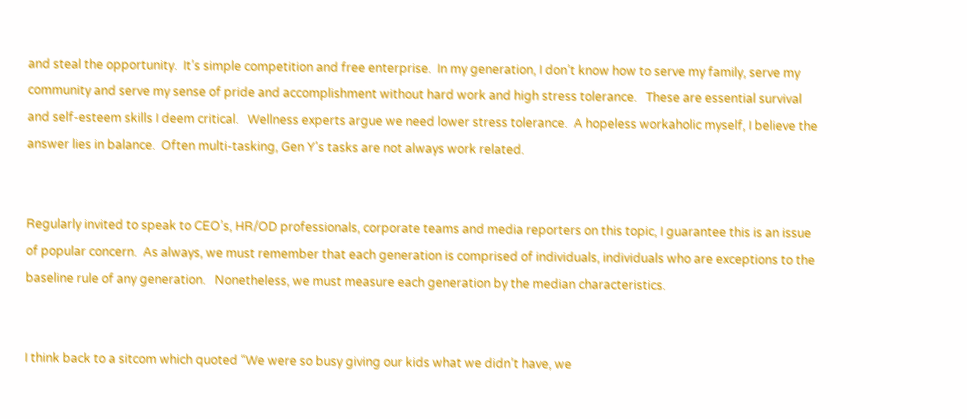and steal the opportunity.  It’s simple competition and free enterprise.  In my generation, I don’t know how to serve my family, serve my community and serve my sense of pride and accomplishment without hard work and high stress tolerance.   These are essential survival and self-esteem skills I deem critical.   Wellness experts argue we need lower stress tolerance.  A hopeless workaholic myself, I believe the answer lies in balance.  Often multi-tasking, Gen Y's tasks are not always work related.


Regularly invited to speak to CEO’s, HR/OD professionals, corporate teams and media reporters on this topic, I guarantee this is an issue of popular concern.  As always, we must remember that each generation is comprised of individuals, individuals who are exceptions to the baseline rule of any generation.   Nonetheless, we must measure each generation by the median characteristics.


I think back to a sitcom which quoted “We were so busy giving our kids what we didn’t have, we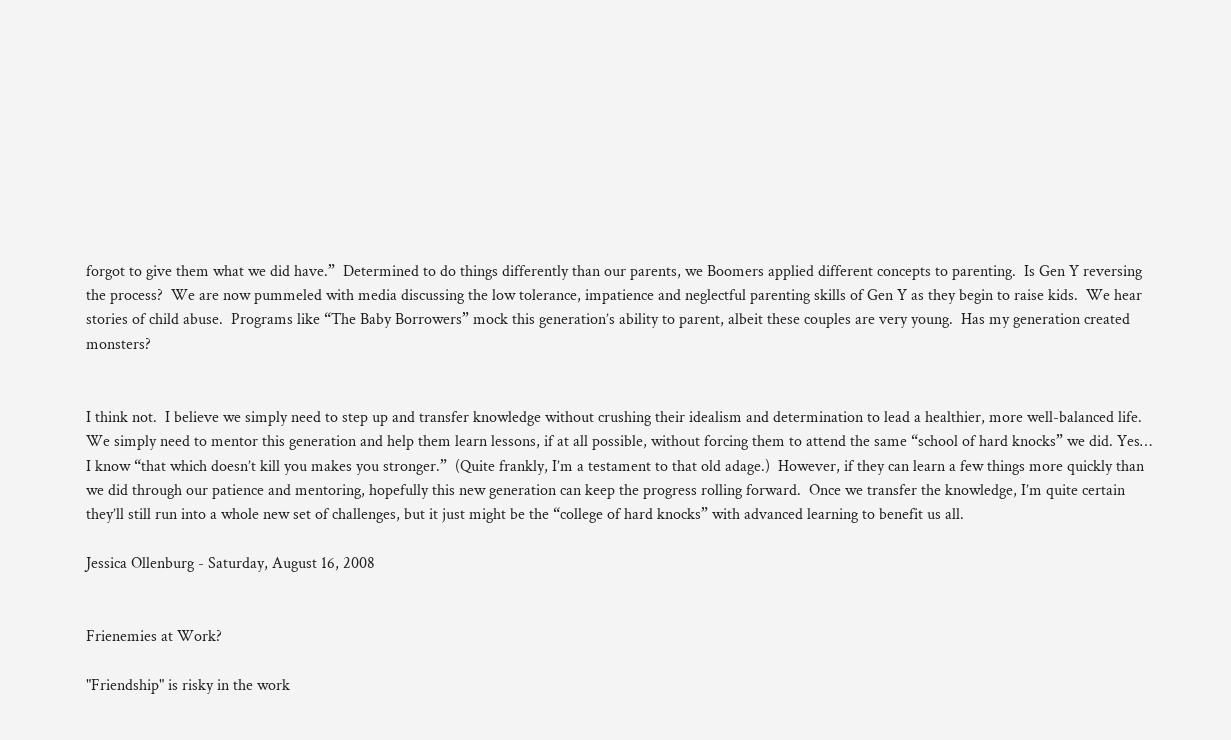forgot to give them what we did have.”  Determined to do things differently than our parents, we Boomers applied different concepts to parenting.  Is Gen Y reversing the process?  We are now pummeled with media discussing the low tolerance, impatience and neglectful parenting skills of Gen Y as they begin to raise kids.  We hear stories of child abuse.  Programs like “The Baby Borrowers” mock this generation’s ability to parent, albeit these couples are very young.  Has my generation created monsters?


I think not.  I believe we simply need to step up and transfer knowledge without crushing their idealism and determination to lead a healthier, more well-balanced life.  We simply need to mentor this generation and help them learn lessons, if at all possible, without forcing them to attend the same “school of hard knocks” we did. Yes… I know “that which doesn’t kill you makes you stronger.”  (Quite frankly, I’m a testament to that old adage.)  However, if they can learn a few things more quickly than we did through our patience and mentoring, hopefully this new generation can keep the progress rolling forward.  Once we transfer the knowledge, I’m quite certain they’ll still run into a whole new set of challenges, but it just might be the “college of hard knocks” with advanced learning to benefit us all.

Jessica Ollenburg - Saturday, August 16, 2008


Frienemies at Work?

"Friendship" is risky in the work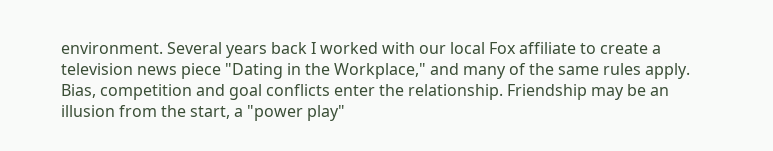environment. Several years back I worked with our local Fox affiliate to create a television news piece "Dating in the Workplace," and many of the same rules apply. Bias, competition and goal conflicts enter the relationship. Friendship may be an illusion from the start, a "power play"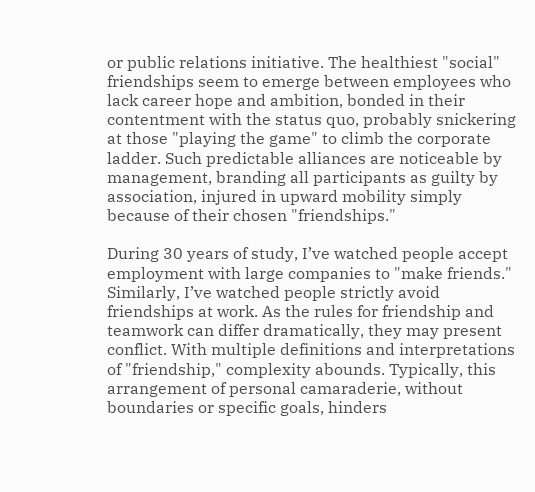or public relations initiative. The healthiest "social" friendships seem to emerge between employees who lack career hope and ambition, bonded in their contentment with the status quo, probably snickering at those "playing the game" to climb the corporate ladder. Such predictable alliances are noticeable by management, branding all participants as guilty by association, injured in upward mobility simply because of their chosen "friendships."

During 30 years of study, I’ve watched people accept employment with large companies to "make friends." Similarly, I’ve watched people strictly avoid friendships at work. As the rules for friendship and teamwork can differ dramatically, they may present conflict. With multiple definitions and interpretations of "friendship," complexity abounds. Typically, this arrangement of personal camaraderie, without boundaries or specific goals, hinders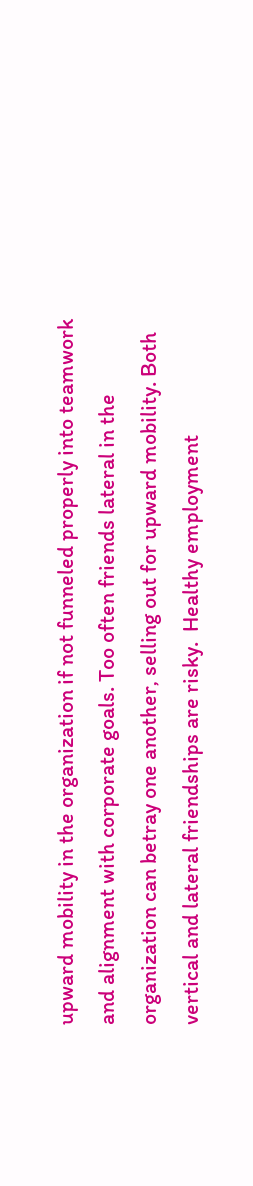upward mobility in the organization if not funneled properly into teamwork and alignment with corporate goals. Too often friends lateral in the organization can betray one another, selling out for upward mobility. Both vertical and lateral friendships are risky.  Healthy employment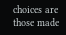choices are those made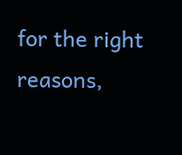for the right reasons,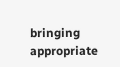bringing appropriate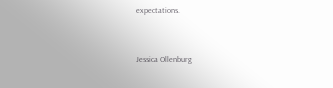expectations.


Jessica Ollenburg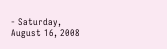- Saturday, August 16, 2008